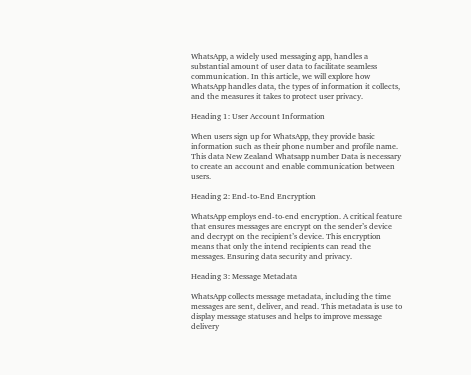WhatsApp, a widely used messaging app, handles a substantial amount of user data to facilitate seamless communication. In this article, we will explore how WhatsApp handles data, the types of information it collects, and the measures it takes to protect user privacy.

Heading 1: User Account Information

When users sign up for WhatsApp, they provide basic information such as their phone number and profile name. This data New Zealand Whatsapp number Data is necessary to create an account and enable communication between users.

Heading 2: End-to-End Encryption

WhatsApp employs end-to-end encryption. A critical feature that ensures messages are encrypt on the sender’s device and decrypt on the recipient’s device. This encryption means that only the intend recipients can read the messages. Ensuring data security and privacy.

Heading 3: Message Metadata

WhatsApp collects message metadata, including the time messages are sent, deliver, and read. This metadata is use to display message statuses and helps to improve message delivery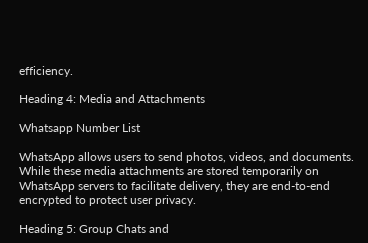efficiency.

Heading 4: Media and Attachments

Whatsapp Number List

WhatsApp allows users to send photos, videos, and documents. While these media attachments are stored temporarily on WhatsApp servers to facilitate delivery, they are end-to-end encrypted to protect user privacy.

Heading 5: Group Chats and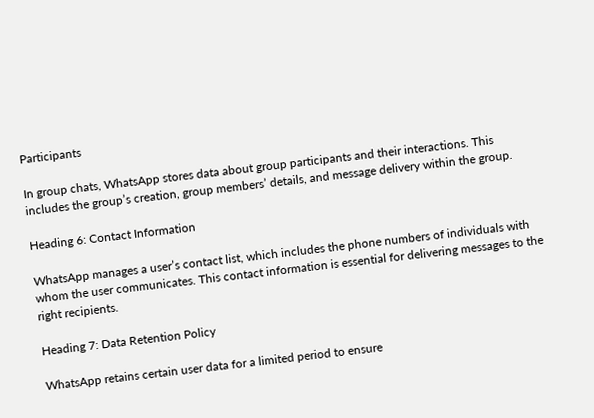Participants

In group chats, WhatsApp stores data about group participants and their interactions. This includes the group’s creation, group members’ details, and message delivery within the group.

Heading 6: Contact Information

WhatsApp manages a user’s contact list, which includes the phone numbers of individuals with whom the user communicates. This contact information is essential for delivering messages to the right recipients.

Heading 7: Data Retention Policy

WhatsApp retains certain user data for a limited period to ensure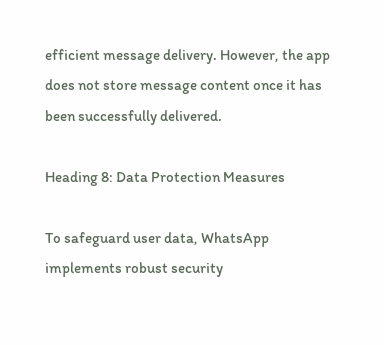efficient message delivery. However, the app does not store message content once it has been successfully delivered.

Heading 8: Data Protection Measures

To safeguard user data, WhatsApp implements robust security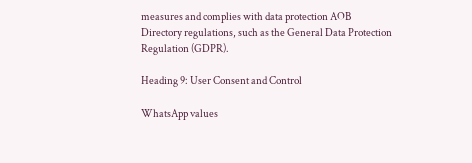measures and complies with data protection AOB Directory regulations, such as the General Data Protection Regulation (GDPR).

Heading 9: User Consent and Control

WhatsApp values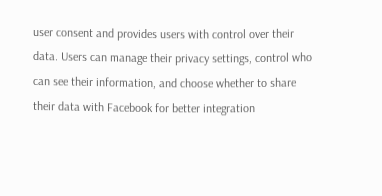user consent and provides users with control over their data. Users can manage their privacy settings, control who can see their information, and choose whether to share their data with Facebook for better integration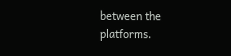between the platforms.